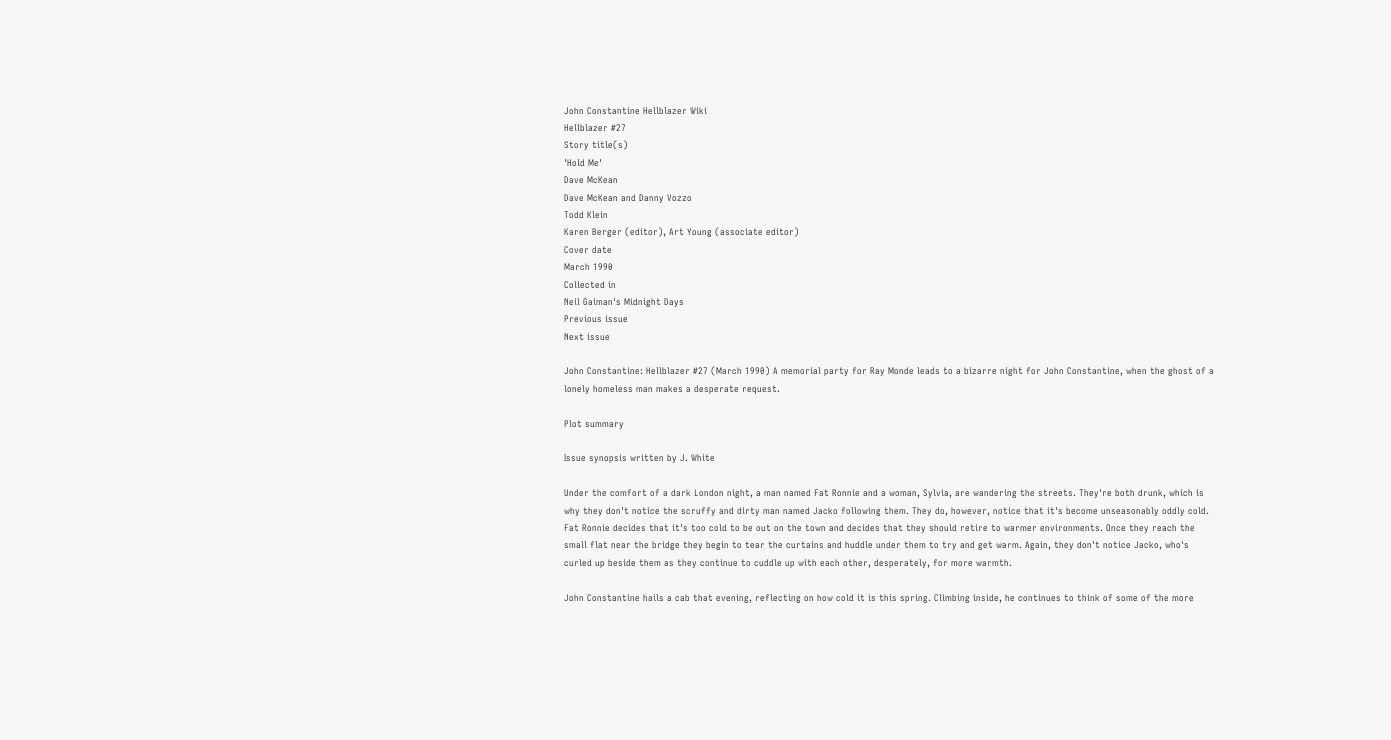John Constantine Hellblazer Wiki
Hellblazer #27
Story title(s)
'Hold Me'
Dave McKean
Dave McKean and Danny Vozzo
Todd Klein
Karen Berger (editor), Art Young (associate editor)
Cover date
March 1990
Collected in
Neil Gaiman's Midnight Days
Previous issue
Next issue

John Constantine: Hellblazer #27 (March 1990) A memorial party for Ray Monde leads to a bizarre night for John Constantine, when the ghost of a lonely homeless man makes a desperate request.

Plot summary

Issue synopsis written by J. White

Under the comfort of a dark London night, a man named Fat Ronnie and a woman, Sylvia, are wandering the streets. They're both drunk, which is why they don't notice the scruffy and dirty man named Jacko following them. They do, however, notice that it's become unseasonably oddly cold. Fat Ronnie decides that it's too cold to be out on the town and decides that they should retire to warmer environments. Once they reach the small flat near the bridge they begin to tear the curtains and huddle under them to try and get warm. Again, they don't notice Jacko, who's curled up beside them as they continue to cuddle up with each other, desperately, for more warmth.

John Constantine hails a cab that evening, reflecting on how cold it is this spring. Climbing inside, he continues to think of some of the more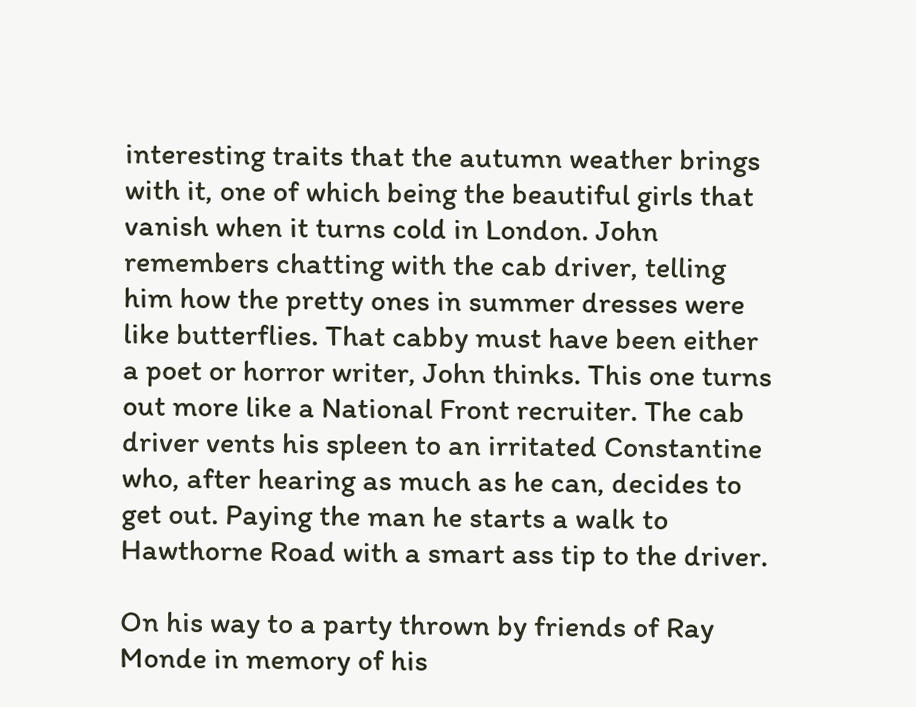interesting traits that the autumn weather brings with it, one of which being the beautiful girls that vanish when it turns cold in London. John remembers chatting with the cab driver, telling him how the pretty ones in summer dresses were like butterflies. That cabby must have been either a poet or horror writer, John thinks. This one turns out more like a National Front recruiter. The cab driver vents his spleen to an irritated Constantine who, after hearing as much as he can, decides to get out. Paying the man he starts a walk to Hawthorne Road with a smart ass tip to the driver.

On his way to a party thrown by friends of Ray Monde in memory of his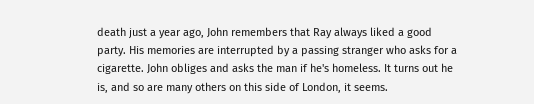death just a year ago, John remembers that Ray always liked a good party. His memories are interrupted by a passing stranger who asks for a cigarette. John obliges and asks the man if he's homeless. It turns out he is, and so are many others on this side of London, it seems.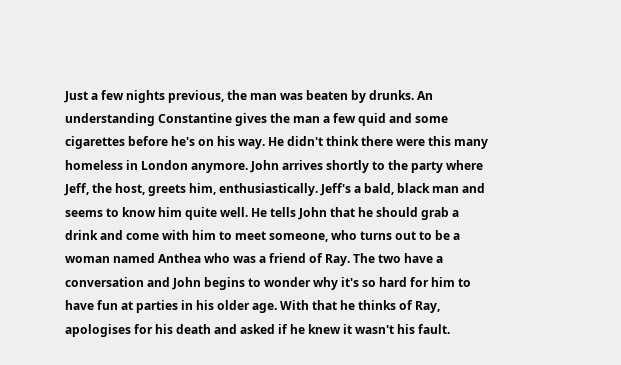Just a few nights previous, the man was beaten by drunks. An understanding Constantine gives the man a few quid and some cigarettes before he's on his way. He didn't think there were this many homeless in London anymore. John arrives shortly to the party where Jeff, the host, greets him, enthusiastically. Jeff's a bald, black man and seems to know him quite well. He tells John that he should grab a drink and come with him to meet someone, who turns out to be a woman named Anthea who was a friend of Ray. The two have a conversation and John begins to wonder why it's so hard for him to have fun at parties in his older age. With that he thinks of Ray, apologises for his death and asked if he knew it wasn't his fault.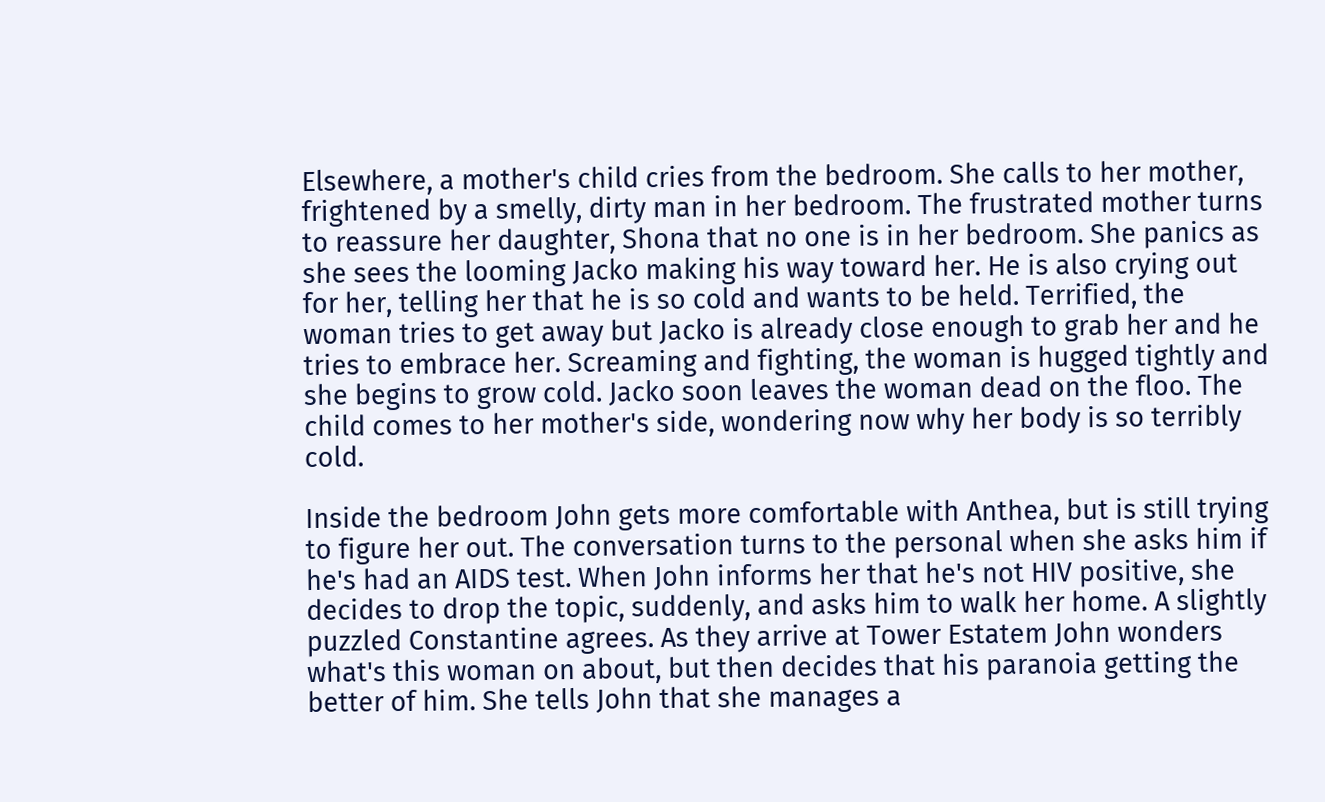Elsewhere, a mother's child cries from the bedroom. She calls to her mother, frightened by a smelly, dirty man in her bedroom. The frustrated mother turns to reassure her daughter, Shona that no one is in her bedroom. She panics as she sees the looming Jacko making his way toward her. He is also crying out for her, telling her that he is so cold and wants to be held. Terrified, the woman tries to get away but Jacko is already close enough to grab her and he tries to embrace her. Screaming and fighting, the woman is hugged tightly and she begins to grow cold. Jacko soon leaves the woman dead on the floo. The child comes to her mother's side, wondering now why her body is so terribly cold.

Inside the bedroom John gets more comfortable with Anthea, but is still trying to figure her out. The conversation turns to the personal when she asks him if he's had an AIDS test. When John informs her that he's not HIV positive, she decides to drop the topic, suddenly, and asks him to walk her home. A slightly puzzled Constantine agrees. As they arrive at Tower Estatem John wonders what's this woman on about, but then decides that his paranoia getting the better of him. She tells John that she manages a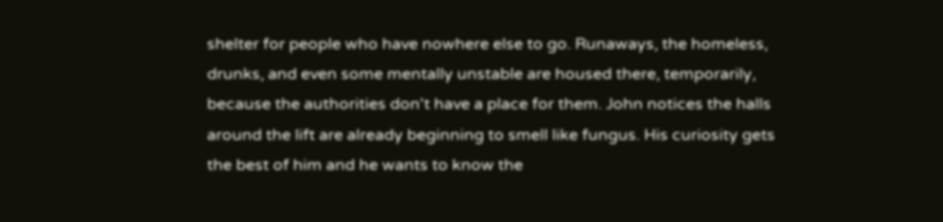shelter for people who have nowhere else to go. Runaways, the homeless, drunks, and even some mentally unstable are housed there, temporarily, because the authorities don't have a place for them. John notices the halls around the lift are already beginning to smell like fungus. His curiosity gets the best of him and he wants to know the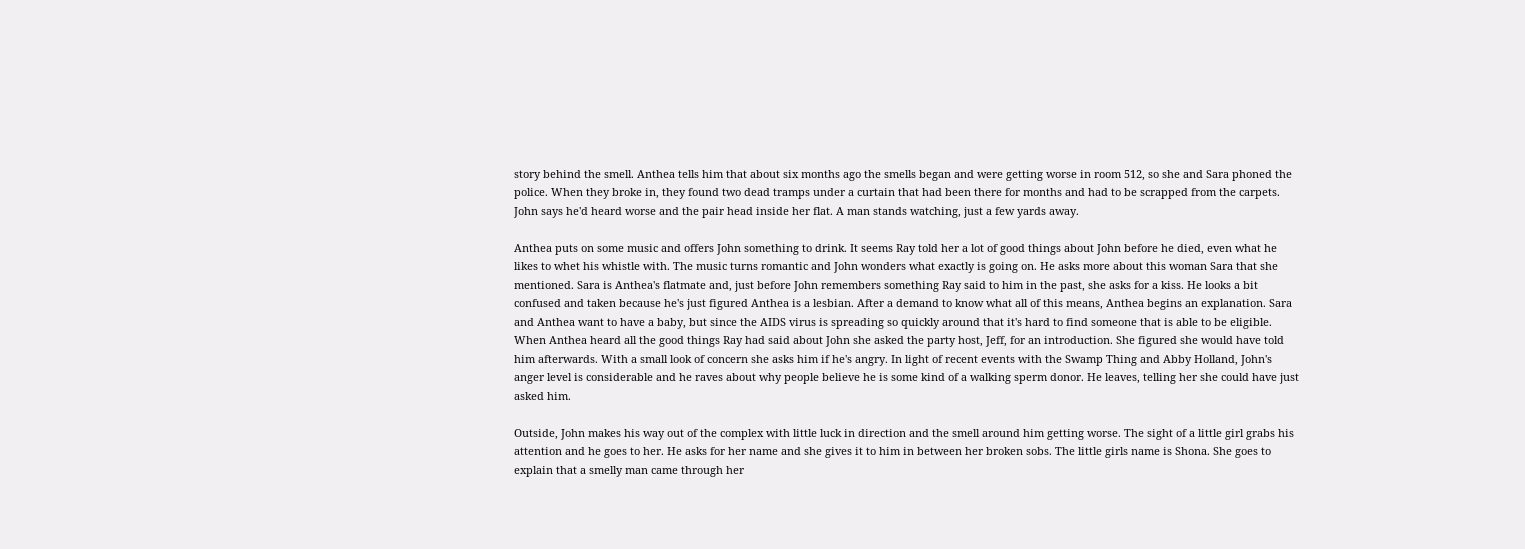story behind the smell. Anthea tells him that about six months ago the smells began and were getting worse in room 512, so she and Sara phoned the police. When they broke in, they found two dead tramps under a curtain that had been there for months and had to be scrapped from the carpets. John says he'd heard worse and the pair head inside her flat. A man stands watching, just a few yards away.

Anthea puts on some music and offers John something to drink. It seems Ray told her a lot of good things about John before he died, even what he likes to whet his whistle with. The music turns romantic and John wonders what exactly is going on. He asks more about this woman Sara that she mentioned. Sara is Anthea's flatmate and, just before John remembers something Ray said to him in the past, she asks for a kiss. He looks a bit confused and taken because he's just figured Anthea is a lesbian. After a demand to know what all of this means, Anthea begins an explanation. Sara and Anthea want to have a baby, but since the AIDS virus is spreading so quickly around that it's hard to find someone that is able to be eligible. When Anthea heard all the good things Ray had said about John she asked the party host, Jeff, for an introduction. She figured she would have told him afterwards. With a small look of concern she asks him if he's angry. In light of recent events with the Swamp Thing and Abby Holland, John's anger level is considerable and he raves about why people believe he is some kind of a walking sperm donor. He leaves, telling her she could have just asked him.

Outside, John makes his way out of the complex with little luck in direction and the smell around him getting worse. The sight of a little girl grabs his attention and he goes to her. He asks for her name and she gives it to him in between her broken sobs. The little girls name is Shona. She goes to explain that a smelly man came through her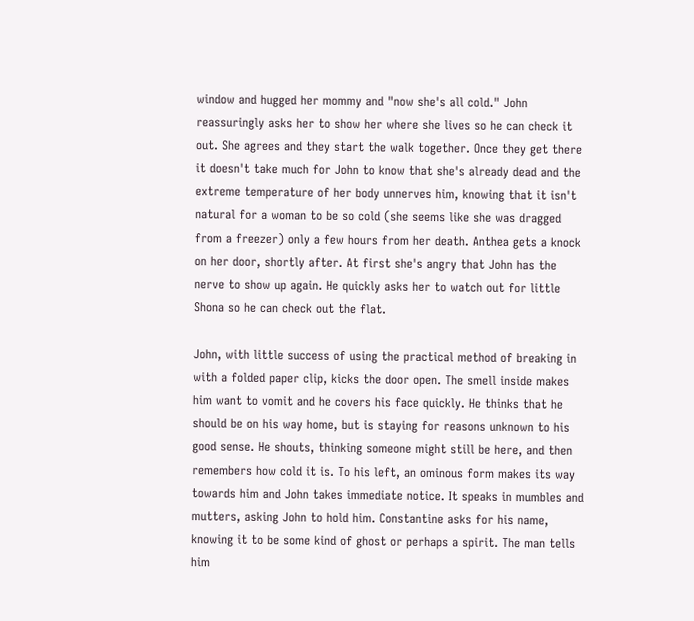window and hugged her mommy and "now she's all cold." John reassuringly asks her to show her where she lives so he can check it out. She agrees and they start the walk together. Once they get there it doesn't take much for John to know that she's already dead and the extreme temperature of her body unnerves him, knowing that it isn't natural for a woman to be so cold (she seems like she was dragged from a freezer) only a few hours from her death. Anthea gets a knock on her door, shortly after. At first she's angry that John has the nerve to show up again. He quickly asks her to watch out for little Shona so he can check out the flat.

John, with little success of using the practical method of breaking in with a folded paper clip, kicks the door open. The smell inside makes him want to vomit and he covers his face quickly. He thinks that he should be on his way home, but is staying for reasons unknown to his good sense. He shouts, thinking someone might still be here, and then remembers how cold it is. To his left, an ominous form makes its way towards him and John takes immediate notice. It speaks in mumbles and mutters, asking John to hold him. Constantine asks for his name, knowing it to be some kind of ghost or perhaps a spirit. The man tells him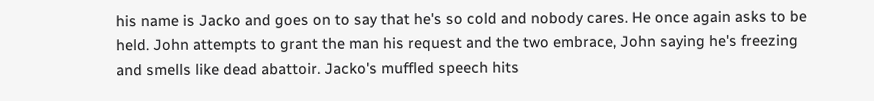his name is Jacko and goes on to say that he's so cold and nobody cares. He once again asks to be held. John attempts to grant the man his request and the two embrace, John saying he's freezing and smells like dead abattoir. Jacko's muffled speech hits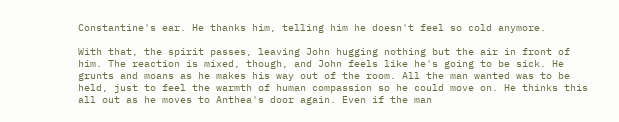Constantine's ear. He thanks him, telling him he doesn't feel so cold anymore.

With that, the spirit passes, leaving John hugging nothing but the air in front of him. The reaction is mixed, though, and John feels like he's going to be sick. He grunts and moans as he makes his way out of the room. All the man wanted was to be held, just to feel the warmth of human compassion so he could move on. He thinks this all out as he moves to Anthea's door again. Even if the man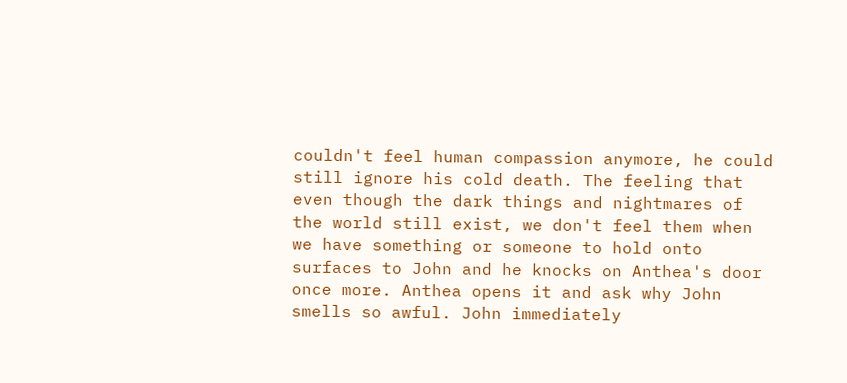couldn't feel human compassion anymore, he could still ignore his cold death. The feeling that even though the dark things and nightmares of the world still exist, we don't feel them when we have something or someone to hold onto surfaces to John and he knocks on Anthea's door once more. Anthea opens it and ask why John smells so awful. John immediately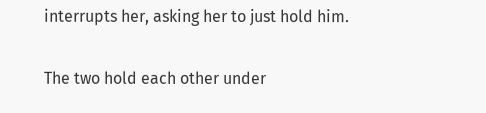interrupts her, asking her to just hold him.

The two hold each other under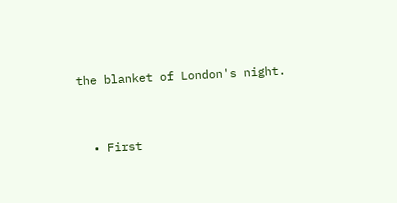the blanket of London's night.


  • First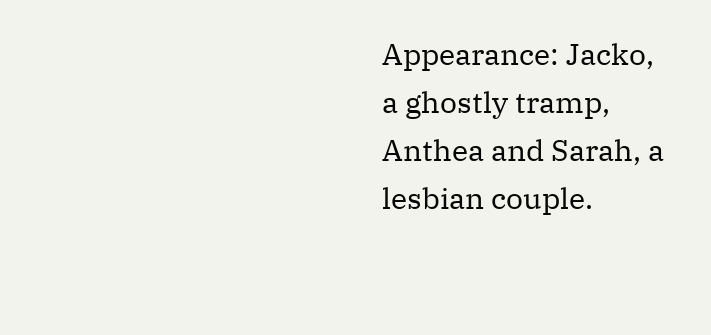Appearance: Jacko, a ghostly tramp, Anthea and Sarah, a lesbian couple.